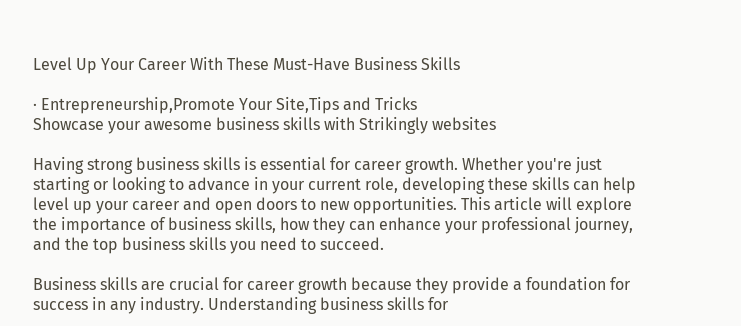Level Up Your Career With These Must-Have Business Skills

· Entrepreneurship,Promote Your Site,Tips and Tricks
Showcase your awesome business skills with Strikingly websites

Having strong business skills is essential for career growth. Whether you're just starting or looking to advance in your current role, developing these skills can help level up your career and open doors to new opportunities. This article will explore the importance of business skills, how they can enhance your professional journey, and the top business skills you need to succeed.

Business skills are crucial for career growth because they provide a foundation for success in any industry. Understanding business skills for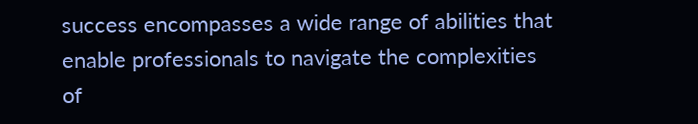success encompasses a wide range of abilities that enable professionals to navigate the complexities of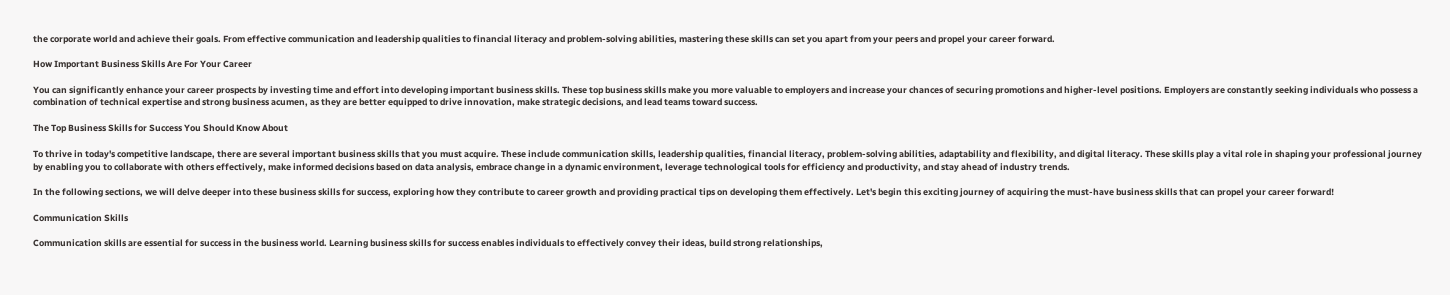the corporate world and achieve their goals. From effective communication and leadership qualities to financial literacy and problem-solving abilities, mastering these skills can set you apart from your peers and propel your career forward.

How Important Business Skills Are For Your Career

You can significantly enhance your career prospects by investing time and effort into developing important business skills. These top business skills make you more valuable to employers and increase your chances of securing promotions and higher-level positions. Employers are constantly seeking individuals who possess a combination of technical expertise and strong business acumen, as they are better equipped to drive innovation, make strategic decisions, and lead teams toward success.

The Top Business Skills for Success You Should Know About

To thrive in today's competitive landscape, there are several important business skills that you must acquire. These include communication skills, leadership qualities, financial literacy, problem-solving abilities, adaptability and flexibility, and digital literacy. These skills play a vital role in shaping your professional journey by enabling you to collaborate with others effectively, make informed decisions based on data analysis, embrace change in a dynamic environment, leverage technological tools for efficiency and productivity, and stay ahead of industry trends.

In the following sections, we will delve deeper into these business skills for success, exploring how they contribute to career growth and providing practical tips on developing them effectively. Let's begin this exciting journey of acquiring the must-have business skills that can propel your career forward!

Communication Skills

Communication skills are essential for success in the business world. Learning business skills for success enables individuals to effectively convey their ideas, build strong relationships,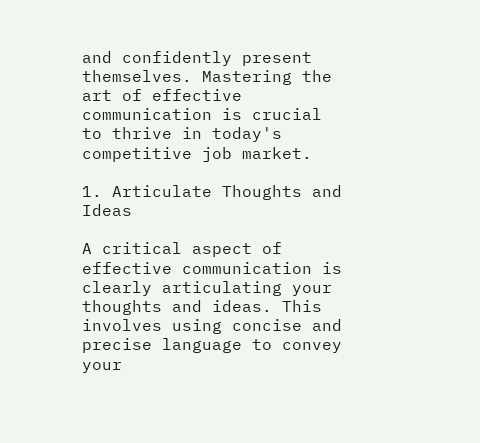and confidently present themselves. Mastering the art of effective communication is crucial to thrive in today's competitive job market.

1. Articulate Thoughts and Ideas

A critical aspect of effective communication is clearly articulating your thoughts and ideas. This involves using concise and precise language to convey your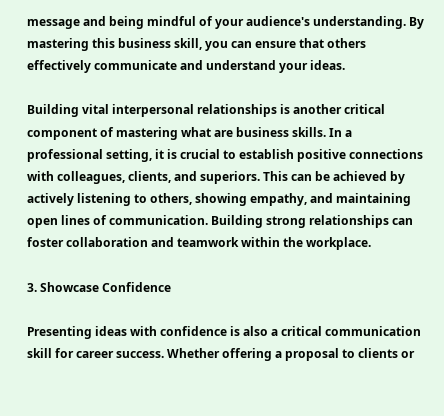message and being mindful of your audience's understanding. By mastering this business skill, you can ensure that others effectively communicate and understand your ideas.

Building vital interpersonal relationships is another critical component of mastering what are business skills. In a professional setting, it is crucial to establish positive connections with colleagues, clients, and superiors. This can be achieved by actively listening to others, showing empathy, and maintaining open lines of communication. Building strong relationships can foster collaboration and teamwork within the workplace.

3. Showcase Confidence

Presenting ideas with confidence is also a critical communication skill for career success. Whether offering a proposal to clients or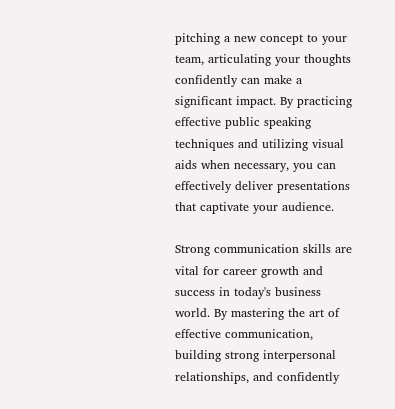pitching a new concept to your team, articulating your thoughts confidently can make a significant impact. By practicing effective public speaking techniques and utilizing visual aids when necessary, you can effectively deliver presentations that captivate your audience.

Strong communication skills are vital for career growth and success in today's business world. By mastering the art of effective communication, building strong interpersonal relationships, and confidently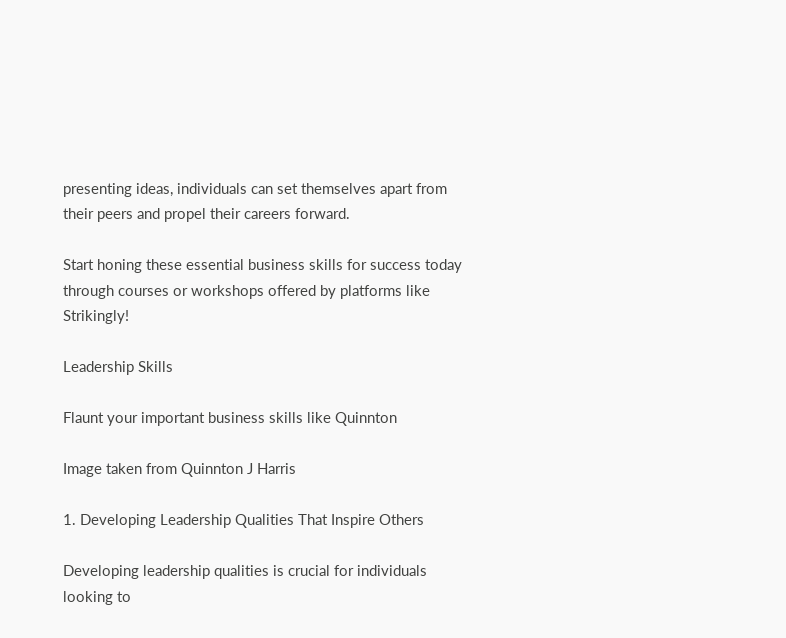presenting ideas, individuals can set themselves apart from their peers and propel their careers forward.

Start honing these essential business skills for success today through courses or workshops offered by platforms like Strikingly!

Leadership Skills

Flaunt your important business skills like Quinnton

Image taken from Quinnton J Harris

1. Developing Leadership Qualities That Inspire Others

Developing leadership qualities is crucial for individuals looking to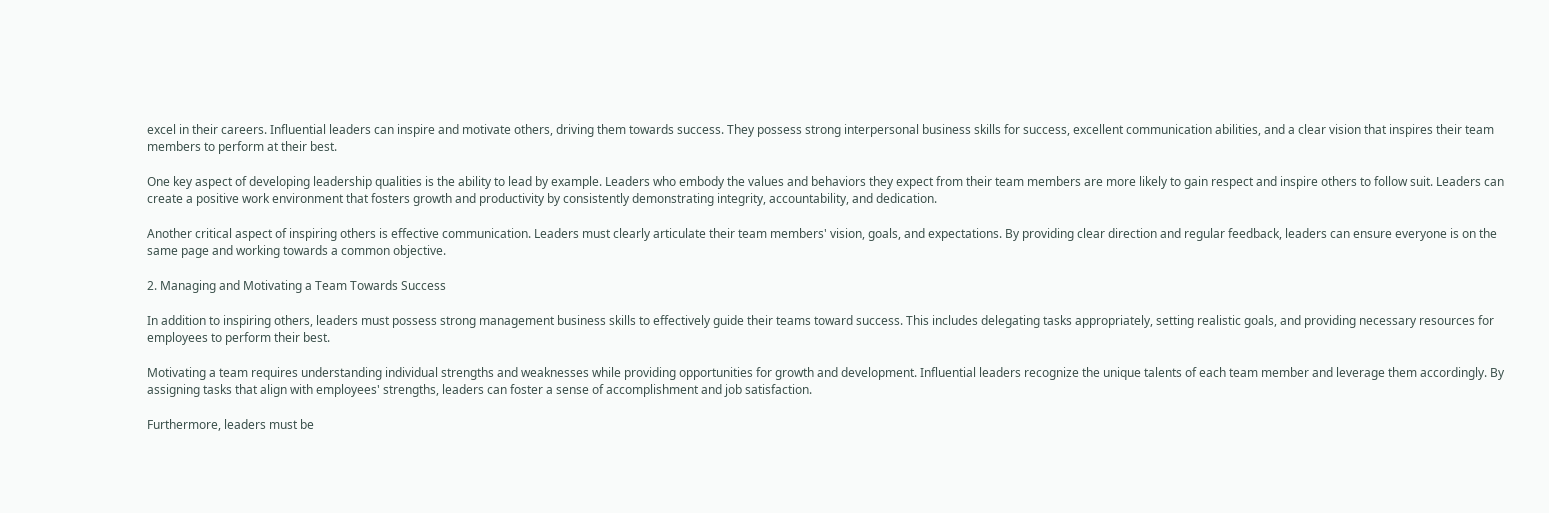excel in their careers. Influential leaders can inspire and motivate others, driving them towards success. They possess strong interpersonal business skills for success, excellent communication abilities, and a clear vision that inspires their team members to perform at their best.

One key aspect of developing leadership qualities is the ability to lead by example. Leaders who embody the values and behaviors they expect from their team members are more likely to gain respect and inspire others to follow suit. Leaders can create a positive work environment that fosters growth and productivity by consistently demonstrating integrity, accountability, and dedication.

Another critical aspect of inspiring others is effective communication. Leaders must clearly articulate their team members' vision, goals, and expectations. By providing clear direction and regular feedback, leaders can ensure everyone is on the same page and working towards a common objective.

2. Managing and Motivating a Team Towards Success

In addition to inspiring others, leaders must possess strong management business skills to effectively guide their teams toward success. This includes delegating tasks appropriately, setting realistic goals, and providing necessary resources for employees to perform their best.

Motivating a team requires understanding individual strengths and weaknesses while providing opportunities for growth and development. Influential leaders recognize the unique talents of each team member and leverage them accordingly. By assigning tasks that align with employees' strengths, leaders can foster a sense of accomplishment and job satisfaction.

Furthermore, leaders must be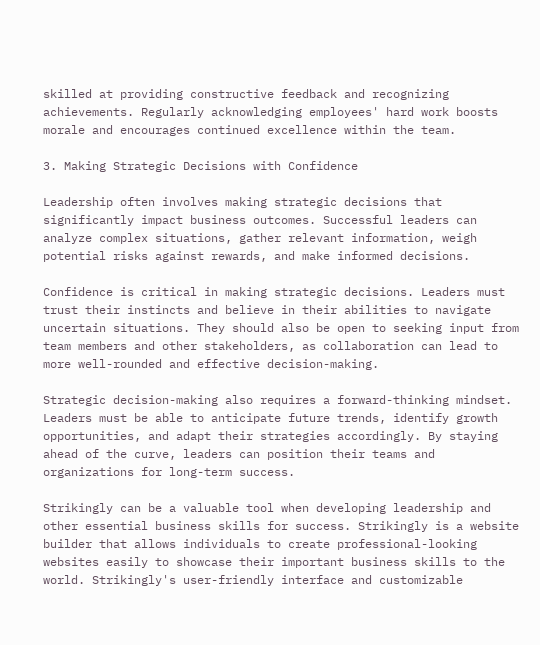skilled at providing constructive feedback and recognizing achievements. Regularly acknowledging employees' hard work boosts morale and encourages continued excellence within the team.

3. Making Strategic Decisions with Confidence

Leadership often involves making strategic decisions that significantly impact business outcomes. Successful leaders can analyze complex situations, gather relevant information, weigh potential risks against rewards, and make informed decisions.

Confidence is critical in making strategic decisions. Leaders must trust their instincts and believe in their abilities to navigate uncertain situations. They should also be open to seeking input from team members and other stakeholders, as collaboration can lead to more well-rounded and effective decision-making.

Strategic decision-making also requires a forward-thinking mindset. Leaders must be able to anticipate future trends, identify growth opportunities, and adapt their strategies accordingly. By staying ahead of the curve, leaders can position their teams and organizations for long-term success.

Strikingly can be a valuable tool when developing leadership and other essential business skills for success. Strikingly is a website builder that allows individuals to create professional-looking websites easily to showcase their important business skills to the world. Strikingly's user-friendly interface and customizable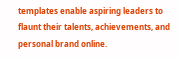templates enable aspiring leaders to flaunt their talents, achievements, and personal brand online.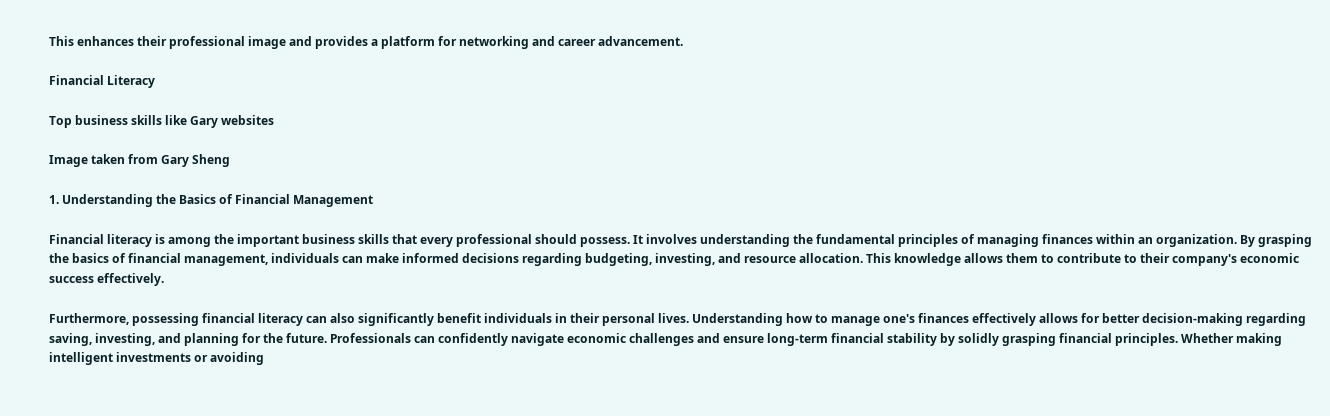This enhances their professional image and provides a platform for networking and career advancement.

Financial Literacy

Top business skills like Gary websites

Image taken from Gary Sheng

1. Understanding the Basics of Financial Management

Financial literacy is among the important business skills that every professional should possess. It involves understanding the fundamental principles of managing finances within an organization. By grasping the basics of financial management, individuals can make informed decisions regarding budgeting, investing, and resource allocation. This knowledge allows them to contribute to their company's economic success effectively.

Furthermore, possessing financial literacy can also significantly benefit individuals in their personal lives. Understanding how to manage one's finances effectively allows for better decision-making regarding saving, investing, and planning for the future. Professionals can confidently navigate economic challenges and ensure long-term financial stability by solidly grasping financial principles. Whether making intelligent investments or avoiding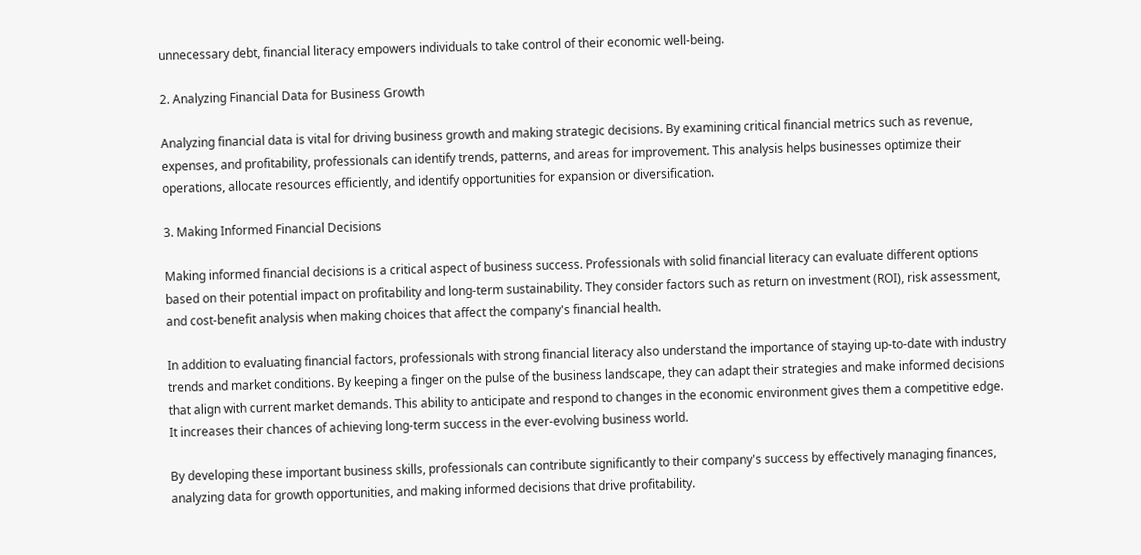unnecessary debt, financial literacy empowers individuals to take control of their economic well-being.

2. Analyzing Financial Data for Business Growth

Analyzing financial data is vital for driving business growth and making strategic decisions. By examining critical financial metrics such as revenue, expenses, and profitability, professionals can identify trends, patterns, and areas for improvement. This analysis helps businesses optimize their operations, allocate resources efficiently, and identify opportunities for expansion or diversification.

3. Making Informed Financial Decisions

Making informed financial decisions is a critical aspect of business success. Professionals with solid financial literacy can evaluate different options based on their potential impact on profitability and long-term sustainability. They consider factors such as return on investment (ROI), risk assessment, and cost-benefit analysis when making choices that affect the company's financial health.

In addition to evaluating financial factors, professionals with strong financial literacy also understand the importance of staying up-to-date with industry trends and market conditions. By keeping a finger on the pulse of the business landscape, they can adapt their strategies and make informed decisions that align with current market demands. This ability to anticipate and respond to changes in the economic environment gives them a competitive edge. It increases their chances of achieving long-term success in the ever-evolving business world.

By developing these important business skills, professionals can contribute significantly to their company's success by effectively managing finances, analyzing data for growth opportunities, and making informed decisions that drive profitability.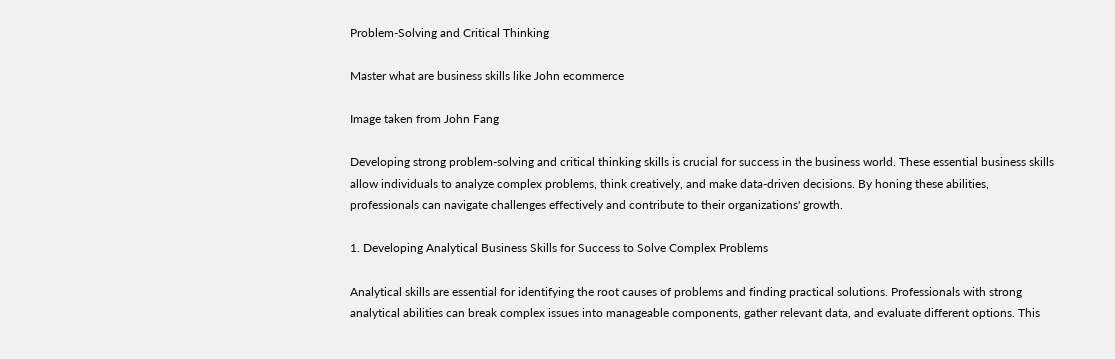Problem-Solving and Critical Thinking

Master what are business skills like John ecommerce

Image taken from John Fang

Developing strong problem-solving and critical thinking skills is crucial for success in the business world. These essential business skills allow individuals to analyze complex problems, think creatively, and make data-driven decisions. By honing these abilities, professionals can navigate challenges effectively and contribute to their organizations' growth.

1. Developing Analytical Business Skills for Success to Solve Complex Problems

Analytical skills are essential for identifying the root causes of problems and finding practical solutions. Professionals with strong analytical abilities can break complex issues into manageable components, gather relevant data, and evaluate different options. This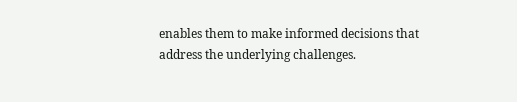enables them to make informed decisions that address the underlying challenges.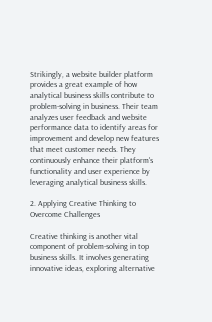Strikingly, a website builder platform provides a great example of how analytical business skills contribute to problem-solving in business. Their team analyzes user feedback and website performance data to identify areas for improvement and develop new features that meet customer needs. They continuously enhance their platform's functionality and user experience by leveraging analytical business skills.

2. Applying Creative Thinking to Overcome Challenges

Creative thinking is another vital component of problem-solving in top business skills. It involves generating innovative ideas, exploring alternative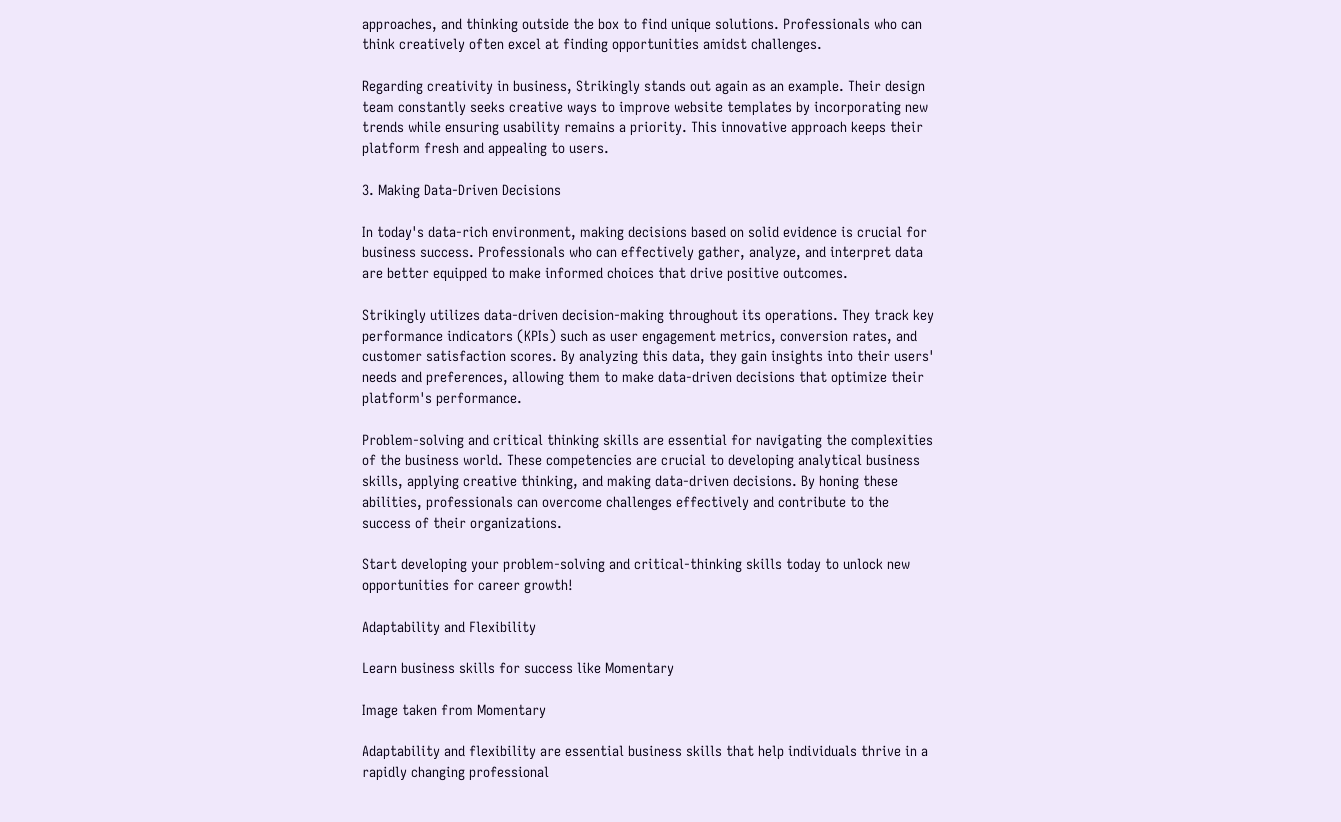approaches, and thinking outside the box to find unique solutions. Professionals who can think creatively often excel at finding opportunities amidst challenges.

Regarding creativity in business, Strikingly stands out again as an example. Their design team constantly seeks creative ways to improve website templates by incorporating new trends while ensuring usability remains a priority. This innovative approach keeps their platform fresh and appealing to users.

3. Making Data-Driven Decisions

In today's data-rich environment, making decisions based on solid evidence is crucial for business success. Professionals who can effectively gather, analyze, and interpret data are better equipped to make informed choices that drive positive outcomes.

Strikingly utilizes data-driven decision-making throughout its operations. They track key performance indicators (KPIs) such as user engagement metrics, conversion rates, and customer satisfaction scores. By analyzing this data, they gain insights into their users' needs and preferences, allowing them to make data-driven decisions that optimize their platform's performance.

Problem-solving and critical thinking skills are essential for navigating the complexities of the business world. These competencies are crucial to developing analytical business skills, applying creative thinking, and making data-driven decisions. By honing these abilities, professionals can overcome challenges effectively and contribute to the success of their organizations.

Start developing your problem-solving and critical-thinking skills today to unlock new opportunities for career growth!

Adaptability and Flexibility

Learn business skills for success like Momentary

Image taken from Momentary

Adaptability and flexibility are essential business skills that help individuals thrive in a rapidly changing professional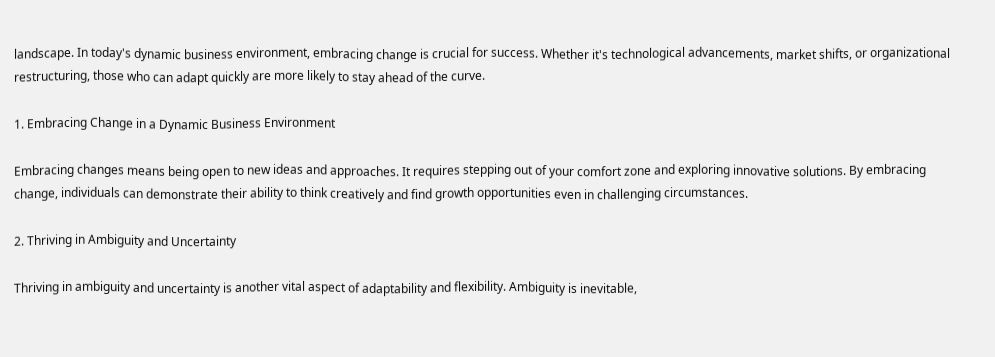landscape. In today's dynamic business environment, embracing change is crucial for success. Whether it's technological advancements, market shifts, or organizational restructuring, those who can adapt quickly are more likely to stay ahead of the curve.

1. Embracing Change in a Dynamic Business Environment

Embracing changes means being open to new ideas and approaches. It requires stepping out of your comfort zone and exploring innovative solutions. By embracing change, individuals can demonstrate their ability to think creatively and find growth opportunities even in challenging circumstances.

2. Thriving in Ambiguity and Uncertainty

Thriving in ambiguity and uncertainty is another vital aspect of adaptability and flexibility. Ambiguity is inevitable,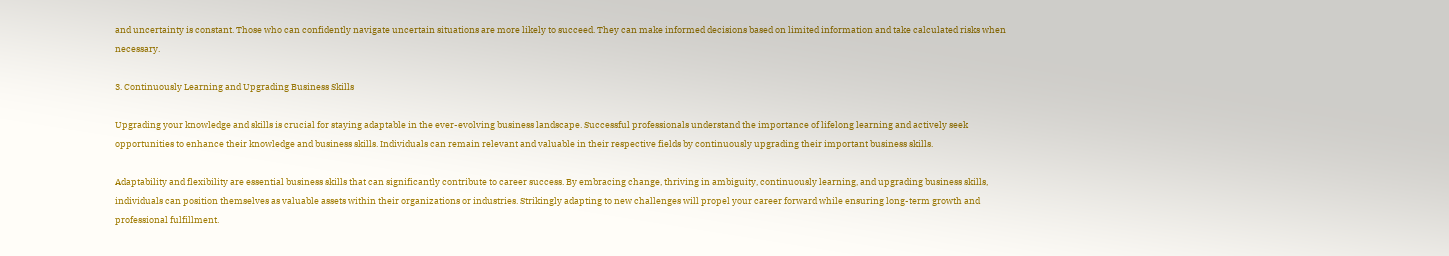and uncertainty is constant. Those who can confidently navigate uncertain situations are more likely to succeed. They can make informed decisions based on limited information and take calculated risks when necessary.

3. Continuously Learning and Upgrading Business Skills

Upgrading your knowledge and skills is crucial for staying adaptable in the ever-evolving business landscape. Successful professionals understand the importance of lifelong learning and actively seek opportunities to enhance their knowledge and business skills. Individuals can remain relevant and valuable in their respective fields by continuously upgrading their important business skills.

Adaptability and flexibility are essential business skills that can significantly contribute to career success. By embracing change, thriving in ambiguity, continuously learning, and upgrading business skills, individuals can position themselves as valuable assets within their organizations or industries. Strikingly adapting to new challenges will propel your career forward while ensuring long-term growth and professional fulfillment.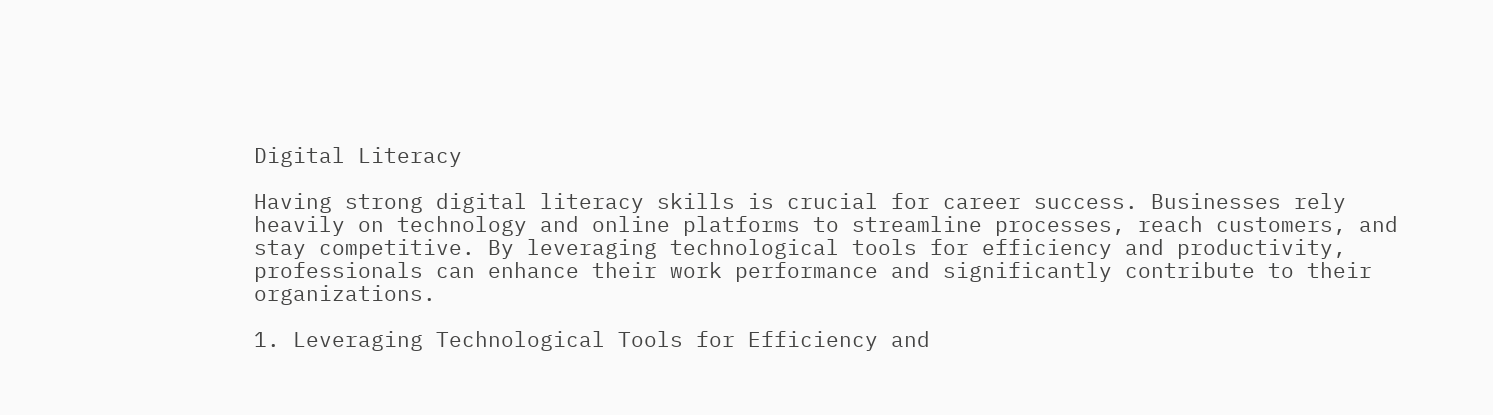Digital Literacy

Having strong digital literacy skills is crucial for career success. Businesses rely heavily on technology and online platforms to streamline processes, reach customers, and stay competitive. By leveraging technological tools for efficiency and productivity, professionals can enhance their work performance and significantly contribute to their organizations.

1. Leveraging Technological Tools for Efficiency and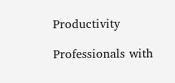Productivity

Professionals with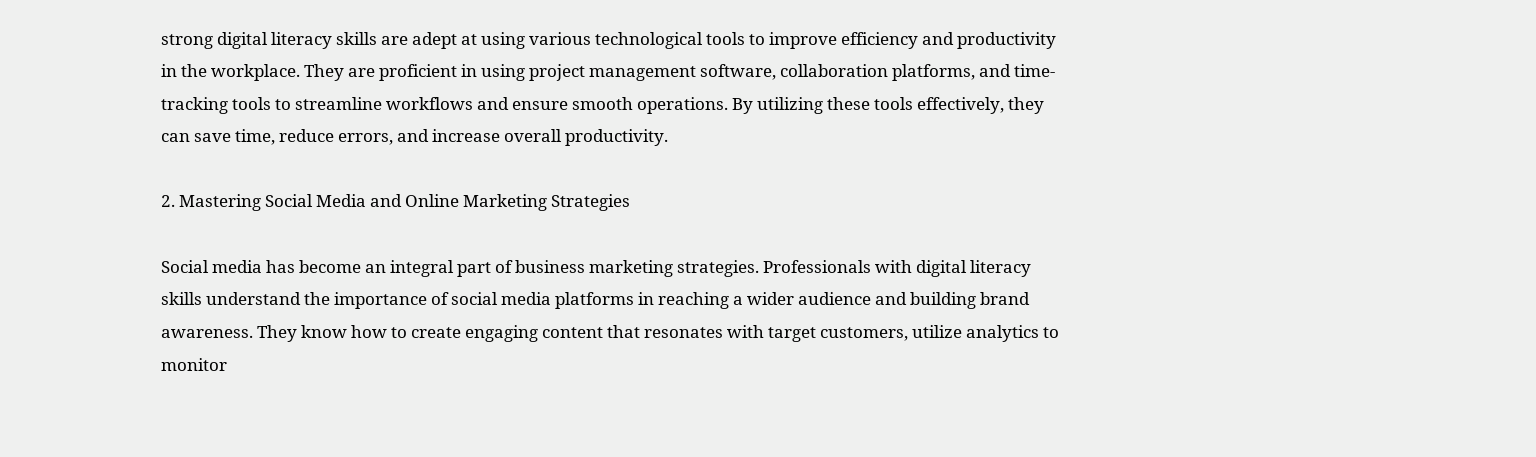strong digital literacy skills are adept at using various technological tools to improve efficiency and productivity in the workplace. They are proficient in using project management software, collaboration platforms, and time-tracking tools to streamline workflows and ensure smooth operations. By utilizing these tools effectively, they can save time, reduce errors, and increase overall productivity.

2. Mastering Social Media and Online Marketing Strategies

Social media has become an integral part of business marketing strategies. Professionals with digital literacy skills understand the importance of social media platforms in reaching a wider audience and building brand awareness. They know how to create engaging content that resonates with target customers, utilize analytics to monitor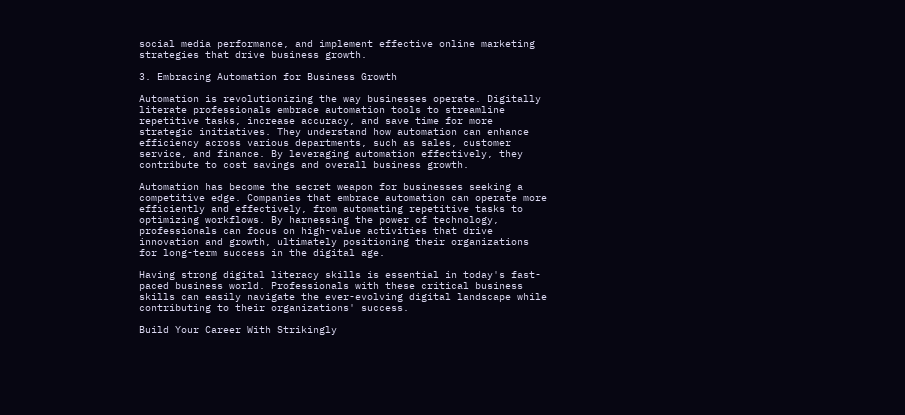social media performance, and implement effective online marketing strategies that drive business growth.

3. Embracing Automation for Business Growth

Automation is revolutionizing the way businesses operate. Digitally literate professionals embrace automation tools to streamline repetitive tasks, increase accuracy, and save time for more strategic initiatives. They understand how automation can enhance efficiency across various departments, such as sales, customer service, and finance. By leveraging automation effectively, they contribute to cost savings and overall business growth.

Automation has become the secret weapon for businesses seeking a competitive edge. Companies that embrace automation can operate more efficiently and effectively, from automating repetitive tasks to optimizing workflows. By harnessing the power of technology, professionals can focus on high-value activities that drive innovation and growth, ultimately positioning their organizations for long-term success in the digital age.

Having strong digital literacy skills is essential in today's fast-paced business world. Professionals with these critical business skills can easily navigate the ever-evolving digital landscape while contributing to their organizations' success.

Build Your Career With Strikingly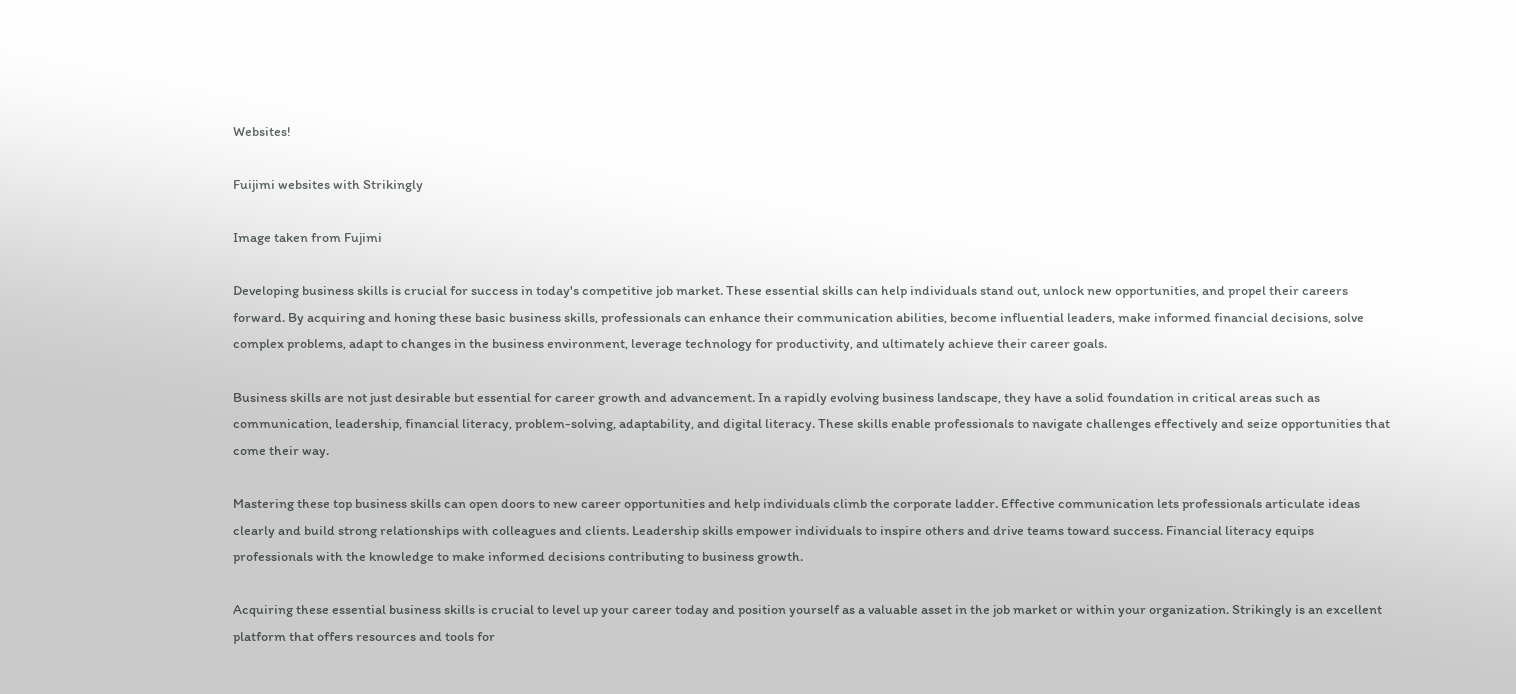Websites!

Fuijimi websites with Strikingly

Image taken from Fujimi

Developing business skills is crucial for success in today's competitive job market. These essential skills can help individuals stand out, unlock new opportunities, and propel their careers forward. By acquiring and honing these basic business skills, professionals can enhance their communication abilities, become influential leaders, make informed financial decisions, solve complex problems, adapt to changes in the business environment, leverage technology for productivity, and ultimately achieve their career goals.

Business skills are not just desirable but essential for career growth and advancement. In a rapidly evolving business landscape, they have a solid foundation in critical areas such as communication, leadership, financial literacy, problem-solving, adaptability, and digital literacy. These skills enable professionals to navigate challenges effectively and seize opportunities that come their way.

Mastering these top business skills can open doors to new career opportunities and help individuals climb the corporate ladder. Effective communication lets professionals articulate ideas clearly and build strong relationships with colleagues and clients. Leadership skills empower individuals to inspire others and drive teams toward success. Financial literacy equips professionals with the knowledge to make informed decisions contributing to business growth.

Acquiring these essential business skills is crucial to level up your career today and position yourself as a valuable asset in the job market or within your organization. Strikingly is an excellent platform that offers resources and tools for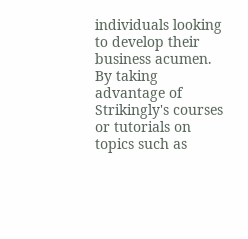individuals looking to develop their business acumen. By taking advantage of Strikingly's courses or tutorials on topics such as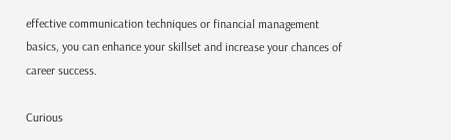effective communication techniques or financial management basics, you can enhance your skillset and increase your chances of career success.

Curious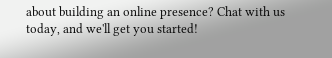about building an online presence? Chat with us today, and we'll get you started!